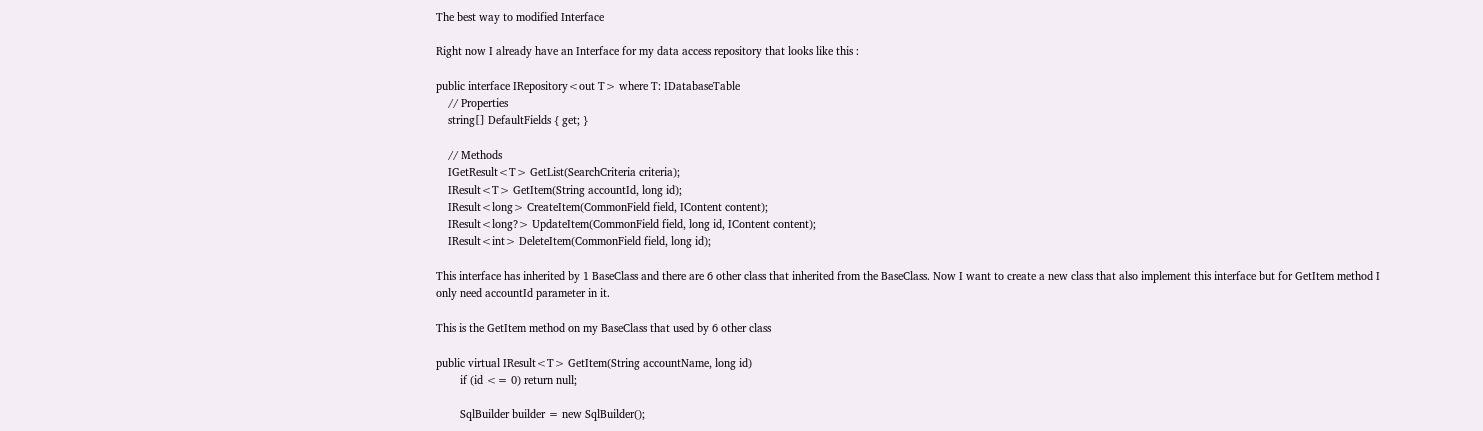The best way to modified Interface

Right now I already have an Interface for my data access repository that looks like this :

public interface IRepository<out T> where T: IDatabaseTable
    // Properties
    string[] DefaultFields { get; }

    // Methods
    IGetResult<T> GetList(SearchCriteria criteria);
    IResult<T> GetItem(String accountId, long id);
    IResult<long> CreateItem(CommonField field, IContent content);
    IResult<long?> UpdateItem(CommonField field, long id, IContent content);
    IResult<int> DeleteItem(CommonField field, long id);

This interface has inherited by 1 BaseClass and there are 6 other class that inherited from the BaseClass. Now I want to create a new class that also implement this interface but for GetItem method I only need accountId parameter in it.

This is the GetItem method on my BaseClass that used by 6 other class

public virtual IResult<T> GetItem(String accountName, long id)
        if (id <= 0) return null;

        SqlBuilder builder = new SqlBuilder();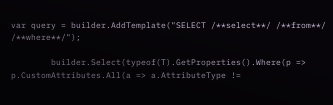var query = builder.AddTemplate("SELECT /**select**/ /**from**/ /**where**/");

        builder.Select(typeof(T).GetProperties().Where(p => p.CustomAttributes.All(a => a.AttributeType !=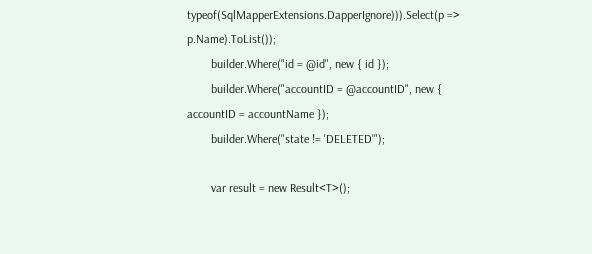typeof(SqlMapperExtensions.DapperIgnore))).Select(p => p.Name).ToList());
        builder.Where("id = @id", new { id });
        builder.Where("accountID = @accountID", new { accountID = accountName });
        builder.Where("state != 'DELETED'");

        var result = new Result<T>();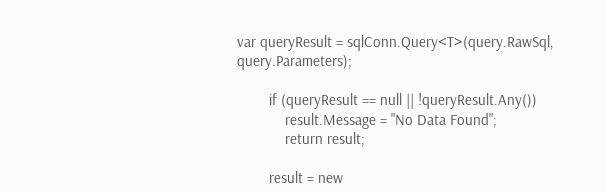var queryResult = sqlConn.Query<T>(query.RawSql, query.Parameters);

        if (queryResult == null || !queryResult.Any())
            result.Message = "No Data Found";
            return result;

        result = new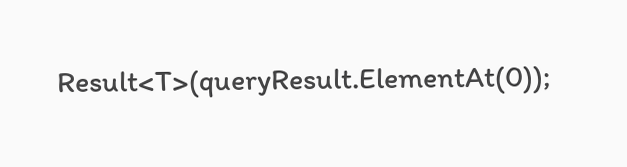Result<T>(queryResult.ElementAt(0));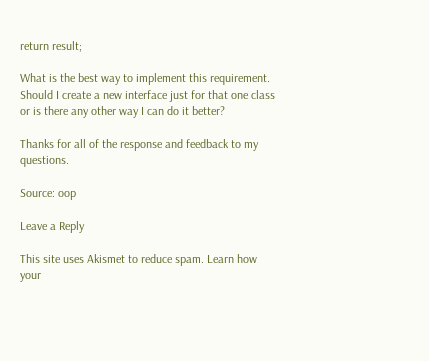return result;

What is the best way to implement this requirement. Should I create a new interface just for that one class or is there any other way I can do it better?

Thanks for all of the response and feedback to my questions.

Source: oop

Leave a Reply

This site uses Akismet to reduce spam. Learn how your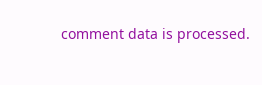comment data is processed.